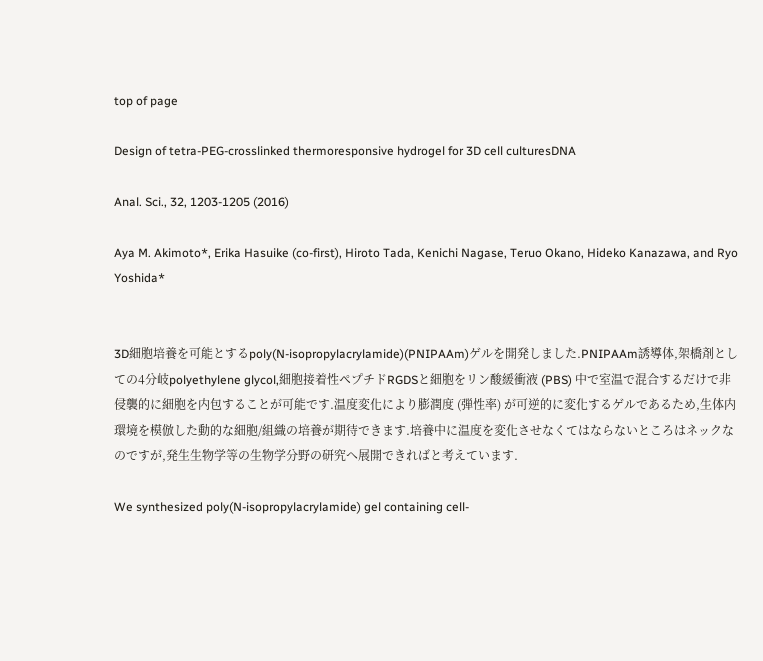top of page

Design of tetra-PEG-crosslinked thermoresponsive hydrogel for 3D cell culturesDNA

Anal. Sci., 32, 1203-1205 (2016)

Aya M. Akimoto*, Erika Hasuike (co-first), Hiroto Tada, Kenichi Nagase, Teruo Okano, Hideko Kanazawa, and Ryo Yoshida*


3D細胞培養を可能とするpoly(N-isopropylacrylamide)(PNIPAAm)ゲルを開発しました.PNIPAAm誘導体,架橋剤としての4分岐polyethylene glycol,細胞接着性ペプチドRGDSと細胞をリン酸緩衝液 (PBS) 中で室温で混合するだけで非侵襲的に細胞を内包することが可能です.温度変化により膨潤度 (弾性率) が可逆的に変化するゲルであるため,生体内環境を模倣した動的な細胞/組織の培養が期待できます.培養中に温度を変化させなくてはならないところはネックなのですが,発生生物学等の生物学分野の研究へ展開できればと考えています.

We synthesized poly(N-isopropylacrylamide) gel containing cell-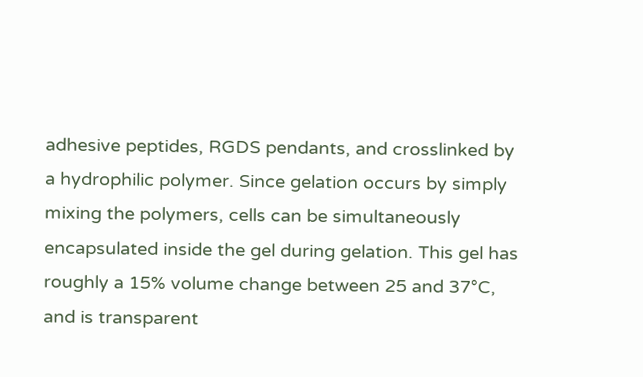adhesive peptides, RGDS pendants, and crosslinked by a hydrophilic polymer. Since gelation occurs by simply mixing the polymers, cells can be simultaneously encapsulated inside the gel during gelation. This gel has roughly a 15% volume change between 25 and 37°C, and is transparent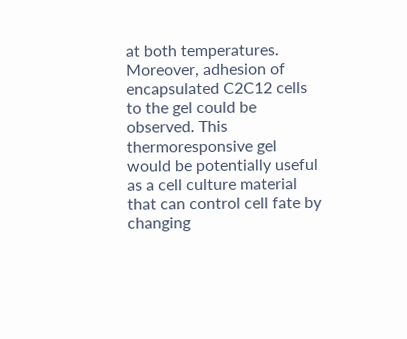at both temperatures. Moreover, adhesion of encapsulated C2C12 cells to the gel could be observed. This thermoresponsive gel would be potentially useful as a cell culture material that can control cell fate by changing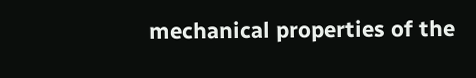mechanical properties of the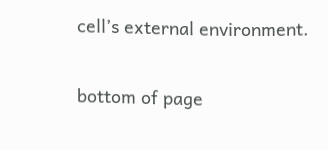cell’s external environment.

bottom of page